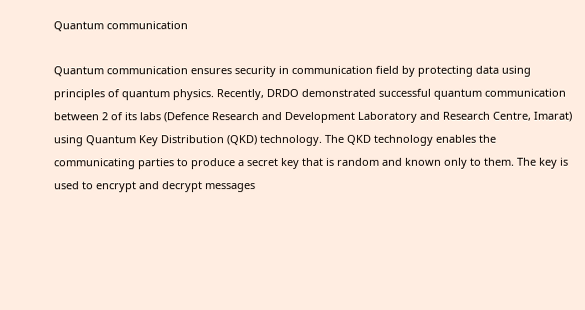Quantum communication

Quantum communication ensures security in communication field by protecting data using principles of quantum physics. Recently, DRDO demonstrated successful quantum communication between 2 of its labs (Defence Research and Development Laboratory and Research Centre, Imarat) using Quantum Key Distribution (QKD) technology. The QKD technology enables the communicating parties to produce a secret key that is random and known only to them. The key is used to encrypt and decrypt messages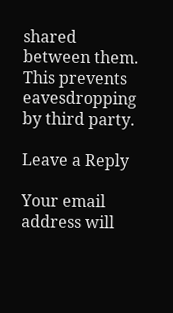shared between them. This prevents eavesdropping by third party.

Leave a Reply

Your email address will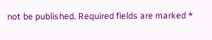not be published. Required fields are marked *